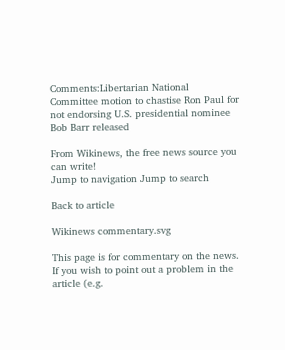Comments:Libertarian National Committee motion to chastise Ron Paul for not endorsing U.S. presidential nominee Bob Barr released

From Wikinews, the free news source you can write!
Jump to navigation Jump to search

Back to article

Wikinews commentary.svg

This page is for commentary on the news. If you wish to point out a problem in the article (e.g.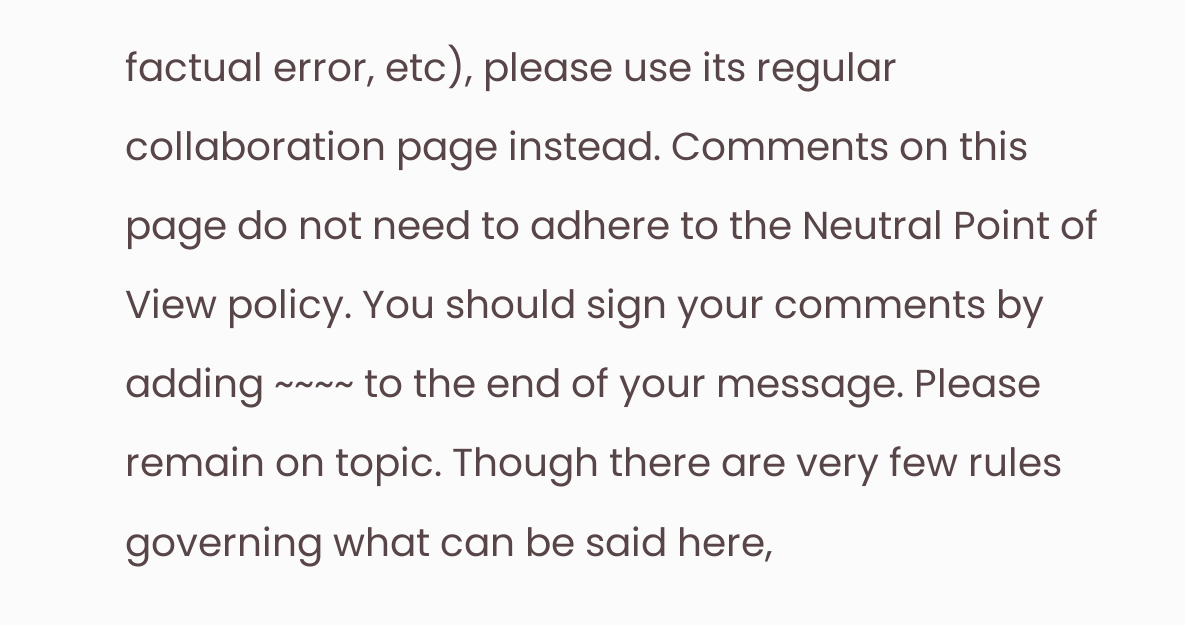factual error, etc), please use its regular collaboration page instead. Comments on this page do not need to adhere to the Neutral Point of View policy. You should sign your comments by adding ~~~~ to the end of your message. Please remain on topic. Though there are very few rules governing what can be said here,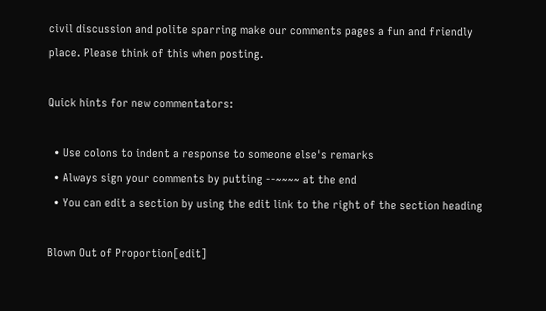civil discussion and polite sparring make our comments pages a fun and friendly place. Please think of this when posting.

Quick hints for new commentators:

  • Use colons to indent a response to someone else's remarks
  • Always sign your comments by putting --~~~~ at the end
  • You can edit a section by using the edit link to the right of the section heading

Blown Out of Proportion[edit]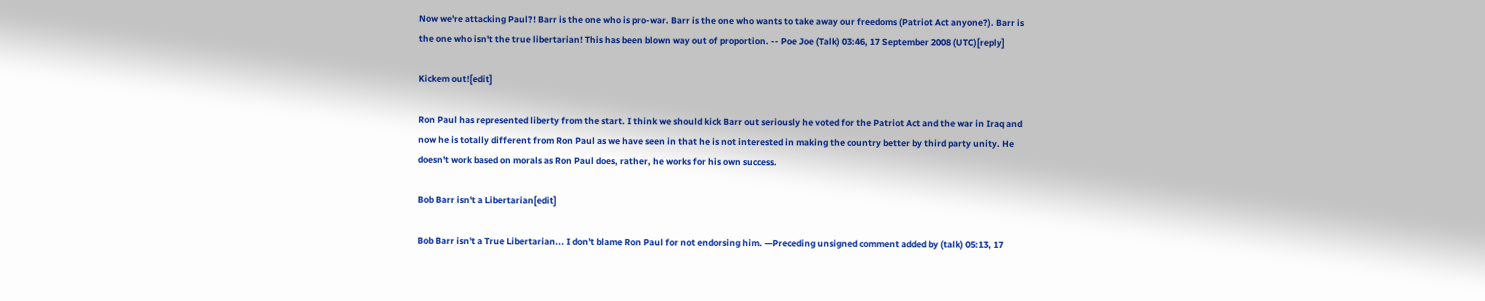Now we're attacking Paul?! Barr is the one who is pro-war. Barr is the one who wants to take away our freedoms (Patriot Act anyone?). Barr is the one who isn't the true libertarian! This has been blown way out of proportion. -- Poe Joe (Talk) 03:46, 17 September 2008 (UTC)[reply]

Kickem out![edit]

Ron Paul has represented liberty from the start. I think we should kick Barr out seriously he voted for the Patriot Act and the war in Iraq and now he is totally different from Ron Paul as we have seen in that he is not interested in making the country better by third party unity. He doesn't work based on morals as Ron Paul does, rather, he works for his own success.

Bob Barr isn't a Libertarian[edit]

Bob Barr isn't a True Libertarian... I don't blame Ron Paul for not endorsing him. —Preceding unsigned comment added by (talk) 05:13, 17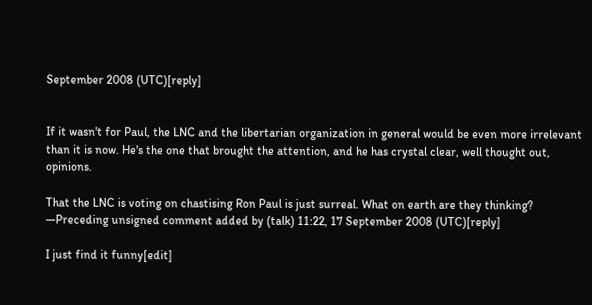September 2008 (UTC)[reply]


If it wasn't for Paul, the LNC and the libertarian organization in general would be even more irrelevant than it is now. He's the one that brought the attention, and he has crystal clear, well thought out, opinions.

That the LNC is voting on chastising Ron Paul is just surreal. What on earth are they thinking? —Preceding unsigned comment added by (talk) 11:22, 17 September 2008 (UTC)[reply]

I just find it funny[edit]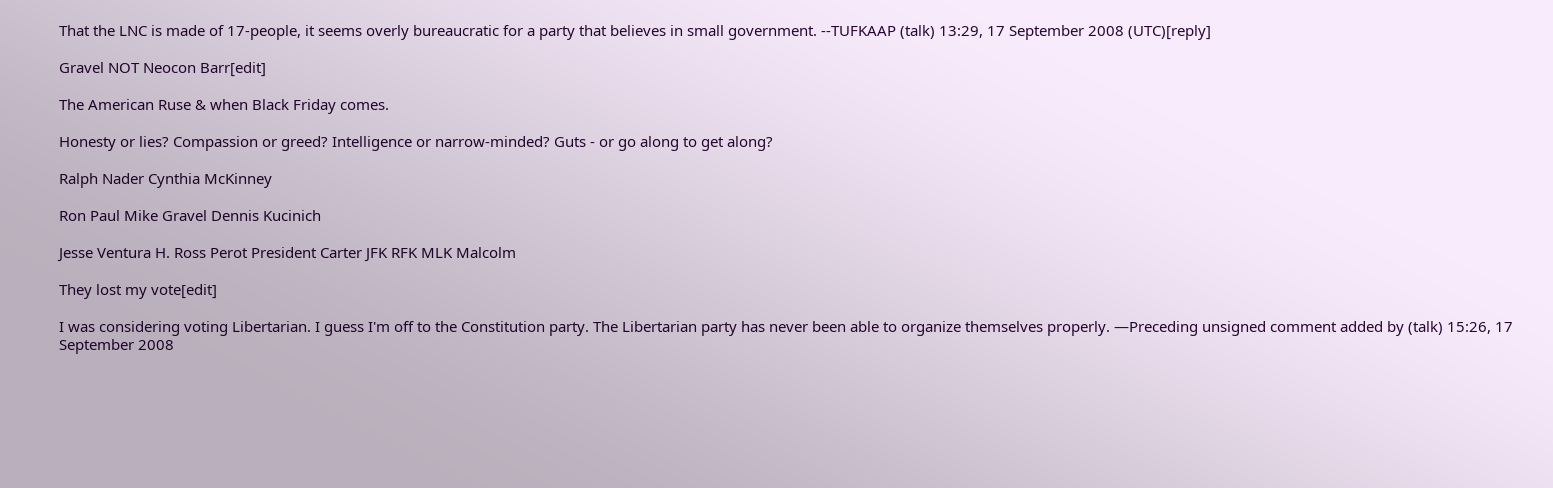That the LNC is made of 17-people, it seems overly bureaucratic for a party that believes in small government. --TUFKAAP (talk) 13:29, 17 September 2008 (UTC)[reply]

Gravel NOT Neocon Barr[edit]

The American Ruse & when Black Friday comes.

Honesty or lies? Compassion or greed? Intelligence or narrow-minded? Guts - or go along to get along?

Ralph Nader Cynthia McKinney

Ron Paul Mike Gravel Dennis Kucinich

Jesse Ventura H. Ross Perot President Carter JFK RFK MLK Malcolm

They lost my vote[edit]

I was considering voting Libertarian. I guess I'm off to the Constitution party. The Libertarian party has never been able to organize themselves properly. —Preceding unsigned comment added by (talk) 15:26, 17 September 2008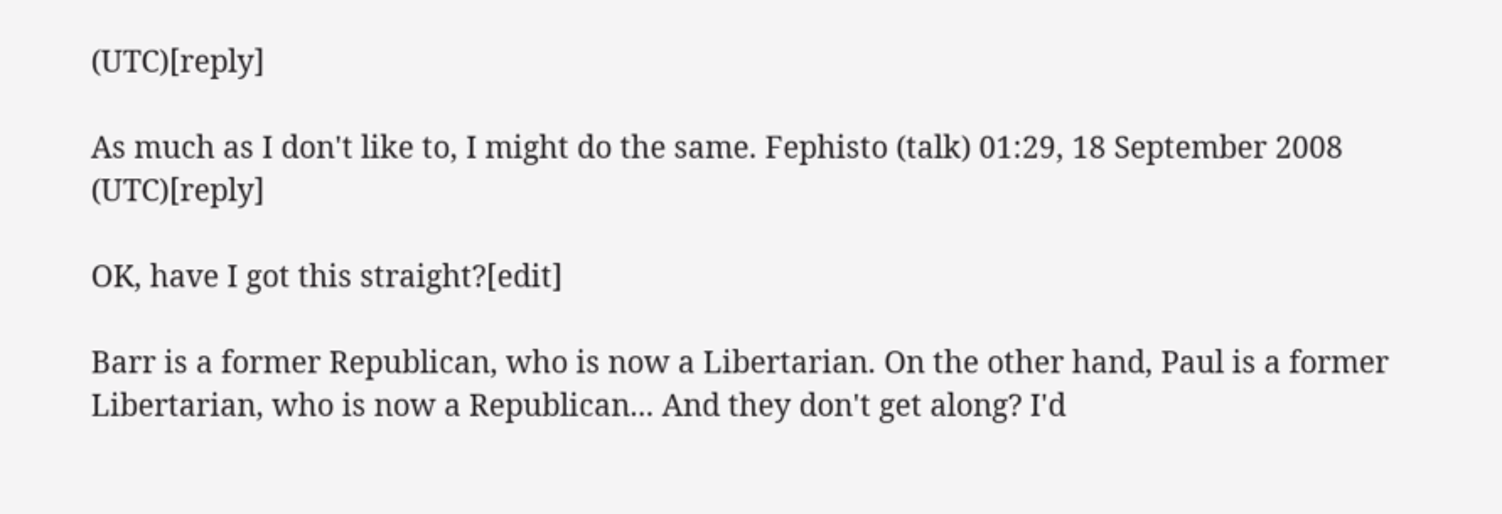(UTC)[reply]

As much as I don't like to, I might do the same. Fephisto (talk) 01:29, 18 September 2008 (UTC)[reply]

OK, have I got this straight?[edit]

Barr is a former Republican, who is now a Libertarian. On the other hand, Paul is a former Libertarian, who is now a Republican... And they don't get along? I'd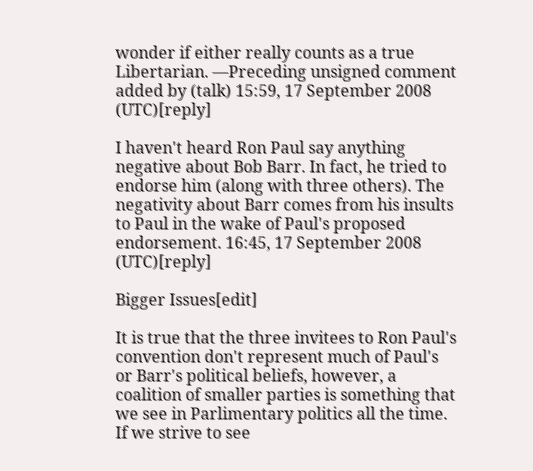wonder if either really counts as a true Libertarian. —Preceding unsigned comment added by (talk) 15:59, 17 September 2008 (UTC)[reply]

I haven't heard Ron Paul say anything negative about Bob Barr. In fact, he tried to endorse him (along with three others). The negativity about Barr comes from his insults to Paul in the wake of Paul's proposed endorsement. 16:45, 17 September 2008 (UTC)[reply]

Bigger Issues[edit]

It is true that the three invitees to Ron Paul's convention don't represent much of Paul's or Barr's political beliefs, however, a coalition of smaller parties is something that we see in Parlimentary politics all the time. If we strive to see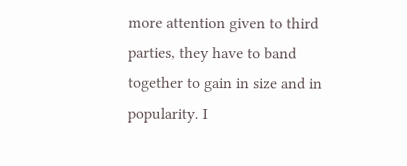more attention given to third parties, they have to band together to gain in size and in popularity. I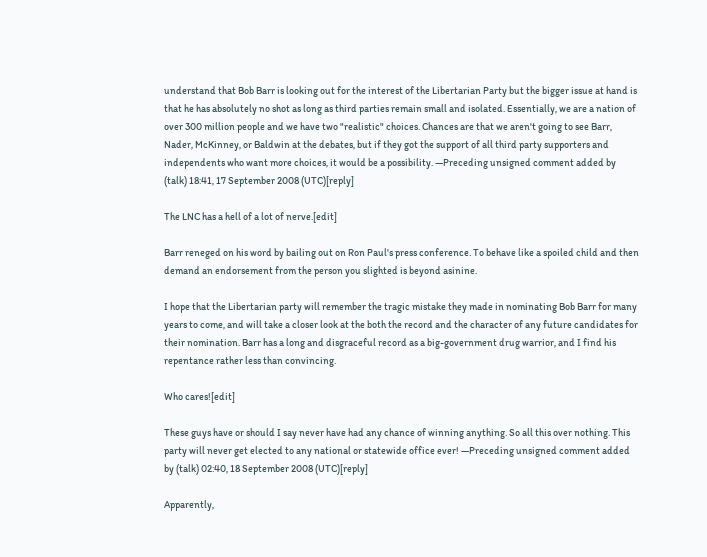understand that Bob Barr is looking out for the interest of the Libertarian Party but the bigger issue at hand is that he has absolutely no shot as long as third parties remain small and isolated. Essentially, we are a nation of over 300 million people and we have two "realistic" choices. Chances are that we aren't going to see Barr, Nader, McKinney, or Baldwin at the debates, but if they got the support of all third party supporters and independents who want more choices, it would be a possibility. —Preceding unsigned comment added by (talk) 18:41, 17 September 2008 (UTC)[reply]

The LNC has a hell of a lot of nerve.[edit]

Barr reneged on his word by bailing out on Ron Paul's press conference. To behave like a spoiled child and then demand an endorsement from the person you slighted is beyond asinine.

I hope that the Libertarian party will remember the tragic mistake they made in nominating Bob Barr for many years to come, and will take a closer look at the both the record and the character of any future candidates for their nomination. Barr has a long and disgraceful record as a big-government drug warrior, and I find his repentance rather less than convincing.

Who cares![edit]

These guys have or should I say never have had any chance of winning anything. So all this over nothing. This party will never get elected to any national or statewide office ever! —Preceding unsigned comment added by (talk) 02:40, 18 September 2008 (UTC)[reply]

Apparently,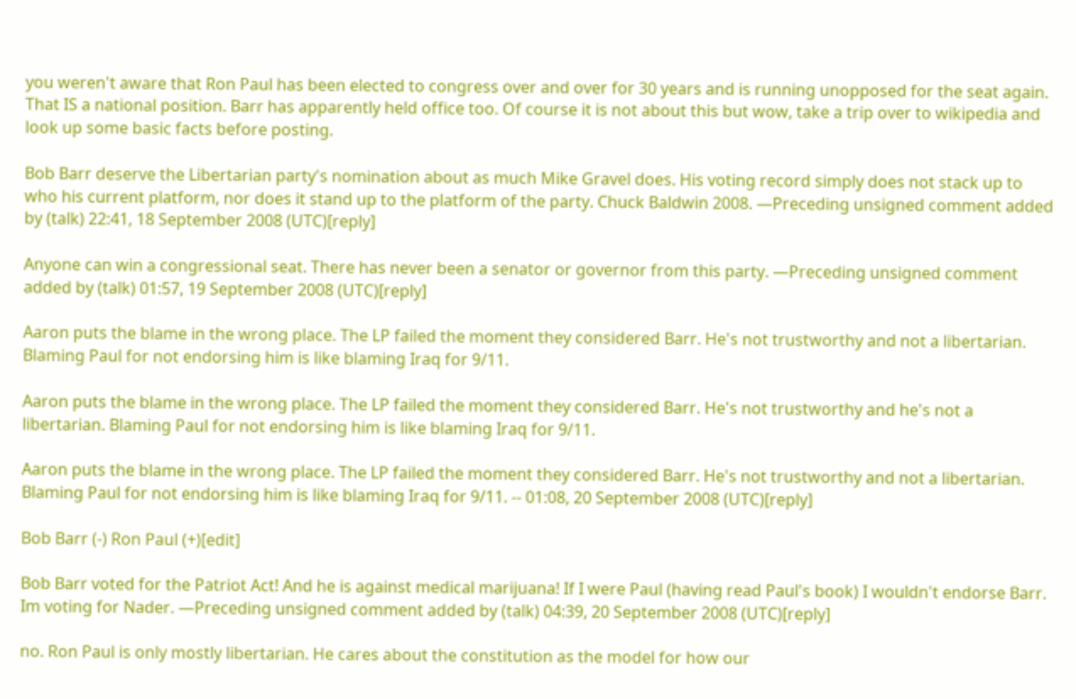you weren't aware that Ron Paul has been elected to congress over and over for 30 years and is running unopposed for the seat again. That IS a national position. Barr has apparently held office too. Of course it is not about this but wow, take a trip over to wikipedia and look up some basic facts before posting.

Bob Barr deserve the Libertarian party's nomination about as much Mike Gravel does. His voting record simply does not stack up to who his current platform, nor does it stand up to the platform of the party. Chuck Baldwin 2008. —Preceding unsigned comment added by (talk) 22:41, 18 September 2008 (UTC)[reply]

Anyone can win a congressional seat. There has never been a senator or governor from this party. —Preceding unsigned comment added by (talk) 01:57, 19 September 2008 (UTC)[reply]

Aaron puts the blame in the wrong place. The LP failed the moment they considered Barr. He's not trustworthy and not a libertarian. Blaming Paul for not endorsing him is like blaming Iraq for 9/11.

Aaron puts the blame in the wrong place. The LP failed the moment they considered Barr. He's not trustworthy and he's not a libertarian. Blaming Paul for not endorsing him is like blaming Iraq for 9/11.

Aaron puts the blame in the wrong place. The LP failed the moment they considered Barr. He's not trustworthy and not a libertarian. Blaming Paul for not endorsing him is like blaming Iraq for 9/11. -- 01:08, 20 September 2008 (UTC)[reply]

Bob Barr (-) Ron Paul (+)[edit]

Bob Barr voted for the Patriot Act! And he is against medical marijuana! If I were Paul (having read Paul's book) I wouldn't endorse Barr. Im voting for Nader. —Preceding unsigned comment added by (talk) 04:39, 20 September 2008 (UTC)[reply]

no. Ron Paul is only mostly libertarian. He cares about the constitution as the model for how our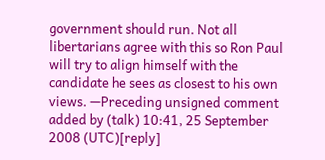government should run. Not all libertarians agree with this so Ron Paul will try to align himself with the candidate he sees as closest to his own views. —Preceding unsigned comment added by (talk) 10:41, 25 September 2008 (UTC)[reply]